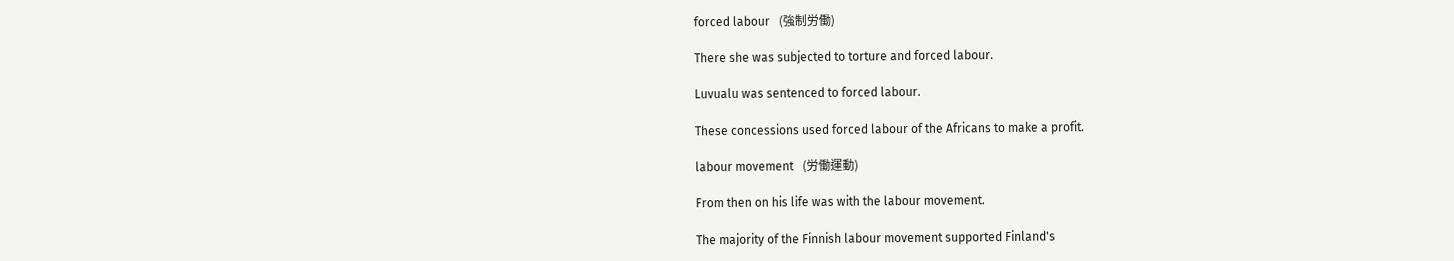forced labour   (強制労働)

There she was subjected to torture and forced labour.

Luvualu was sentenced to forced labour.

These concessions used forced labour of the Africans to make a profit.

labour movement   (労働運動)

From then on his life was with the labour movement.

The majority of the Finnish labour movement supported Finland's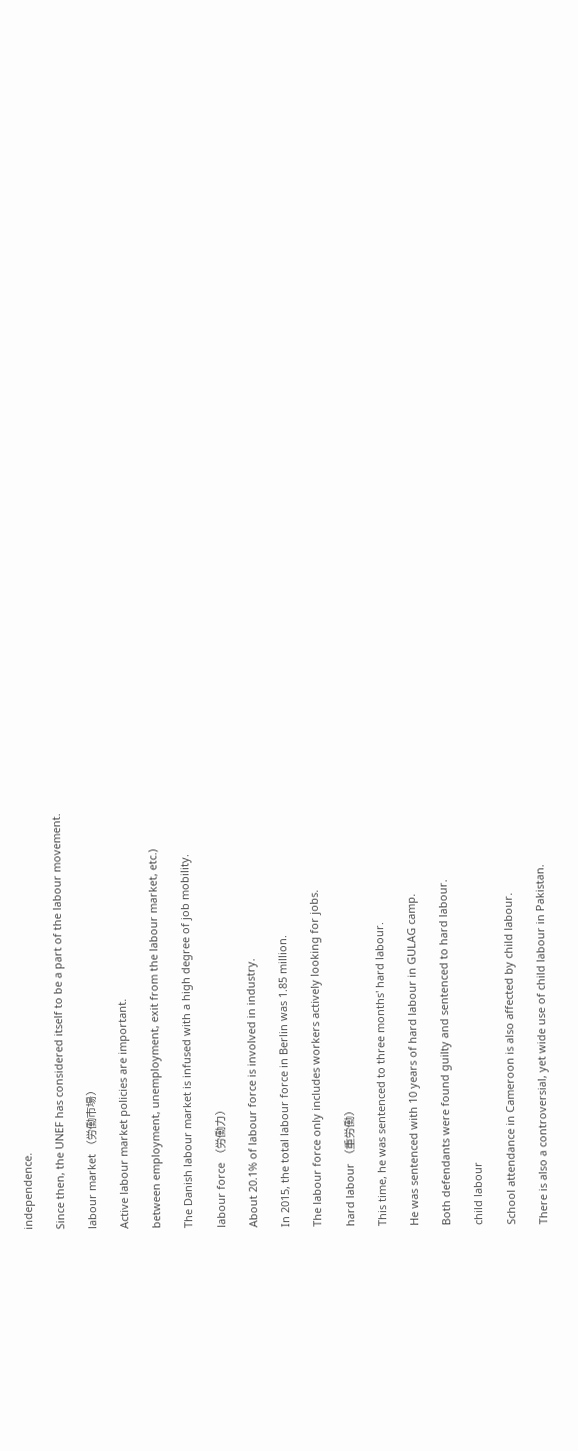independence.

Since then, the UNEF has considered itself to be a part of the labour movement.

labour market   (労働市場)

Active labour market policies are important.

between employment, unemployment, exit from the labour market, etc.)

The Danish labour market is infused with a high degree of job mobility.

labour force   (労働力)

About 20.1% of labour force is involved in industry.

In 2015, the total labour force in Berlin was 1.85 million.

The labour force only includes workers actively looking for jobs.

hard labour   (重労働)

This time, he was sentenced to three months' hard labour.

He was sentenced with 10 years of hard labour in GULAG camp.

Both defendants were found guilty and sentenced to hard labour.

child labour

School attendance in Cameroon is also affected by child labour.

There is also a controversial, yet wide use of child labour in Pakistan.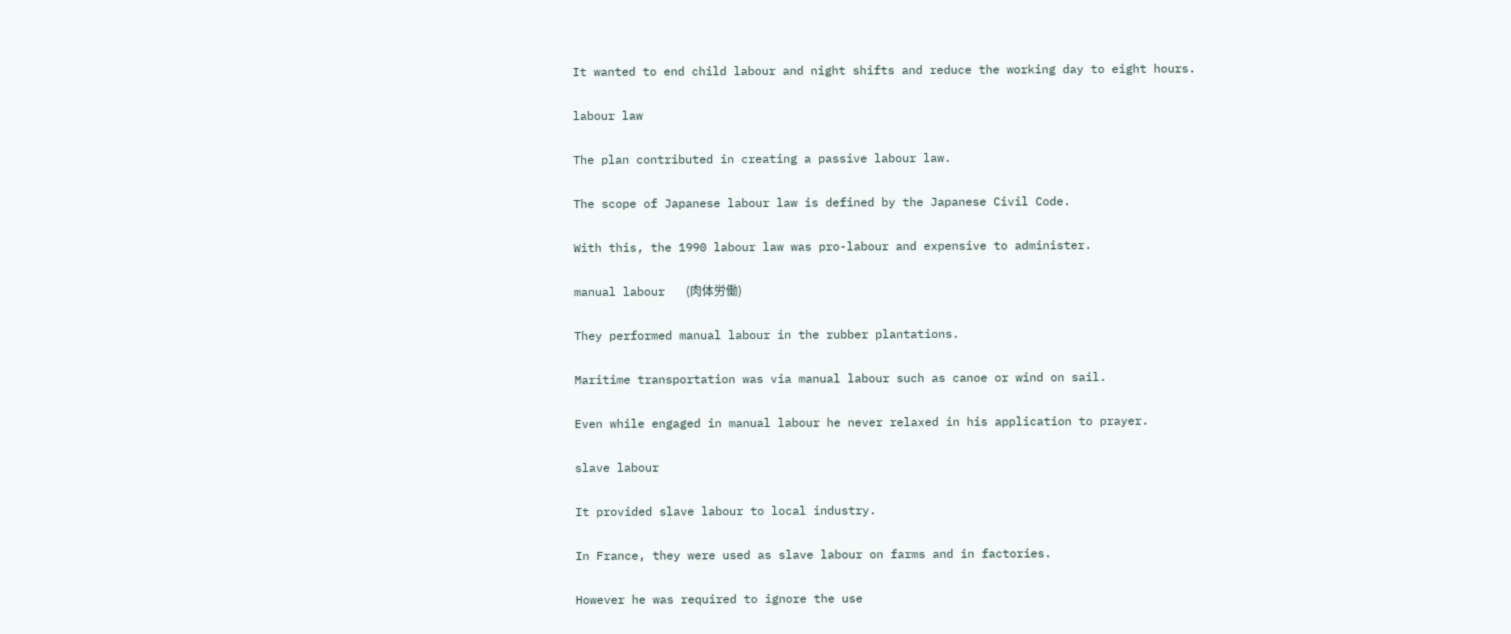It wanted to end child labour and night shifts and reduce the working day to eight hours.

labour law

The plan contributed in creating a passive labour law.

The scope of Japanese labour law is defined by the Japanese Civil Code.

With this, the 1990 labour law was pro-labour and expensive to administer.

manual labour   (肉体労働)

They performed manual labour in the rubber plantations.

Maritime transportation was via manual labour such as canoe or wind on sail.

Even while engaged in manual labour he never relaxed in his application to prayer.

slave labour

It provided slave labour to local industry.

In France, they were used as slave labour on farms and in factories.

However he was required to ignore the use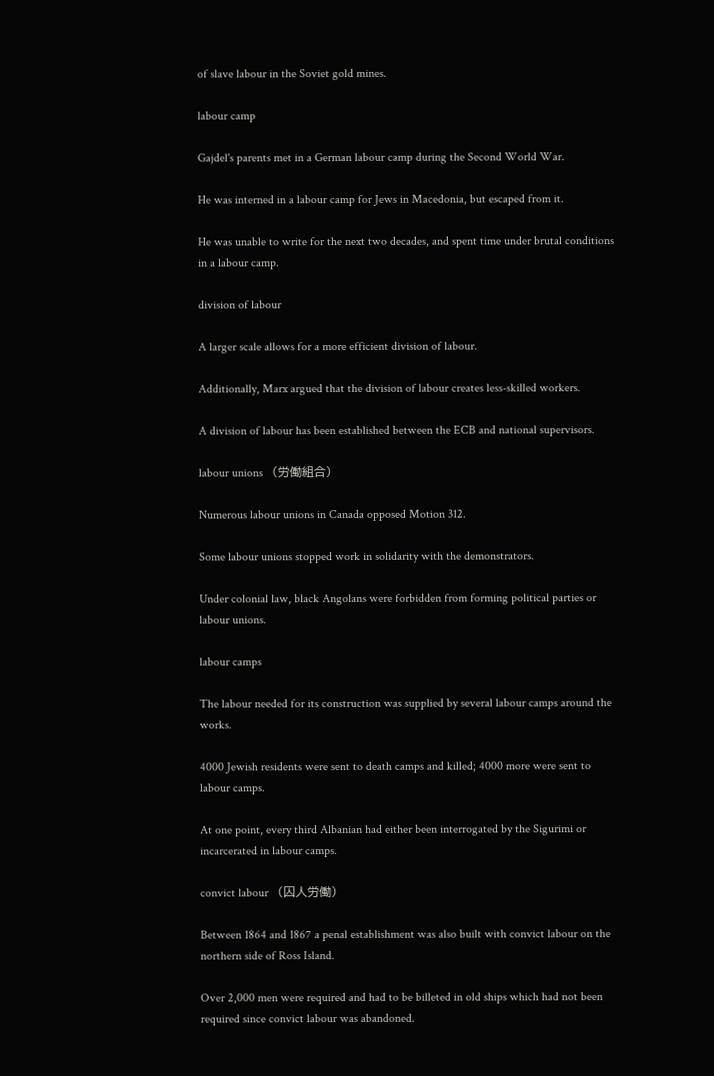of slave labour in the Soviet gold mines.

labour camp

Gajdel's parents met in a German labour camp during the Second World War.

He was interned in a labour camp for Jews in Macedonia, but escaped from it.

He was unable to write for the next two decades, and spent time under brutal conditions in a labour camp.

division of labour

A larger scale allows for a more efficient division of labour.

Additionally, Marx argued that the division of labour creates less-skilled workers.

A division of labour has been established between the ECB and national supervisors.

labour unions   (労働組合)

Numerous labour unions in Canada opposed Motion 312.

Some labour unions stopped work in solidarity with the demonstrators.

Under colonial law, black Angolans were forbidden from forming political parties or labour unions.

labour camps

The labour needed for its construction was supplied by several labour camps around the works.

4000 Jewish residents were sent to death camps and killed; 4000 more were sent to labour camps.

At one point, every third Albanian had either been interrogated by the Sigurimi or incarcerated in labour camps.

convict labour   (囚人労働)

Between 1864 and 1867 a penal establishment was also built with convict labour on the northern side of Ross Island.

Over 2,000 men were required and had to be billeted in old ships which had not been required since convict labour was abandoned.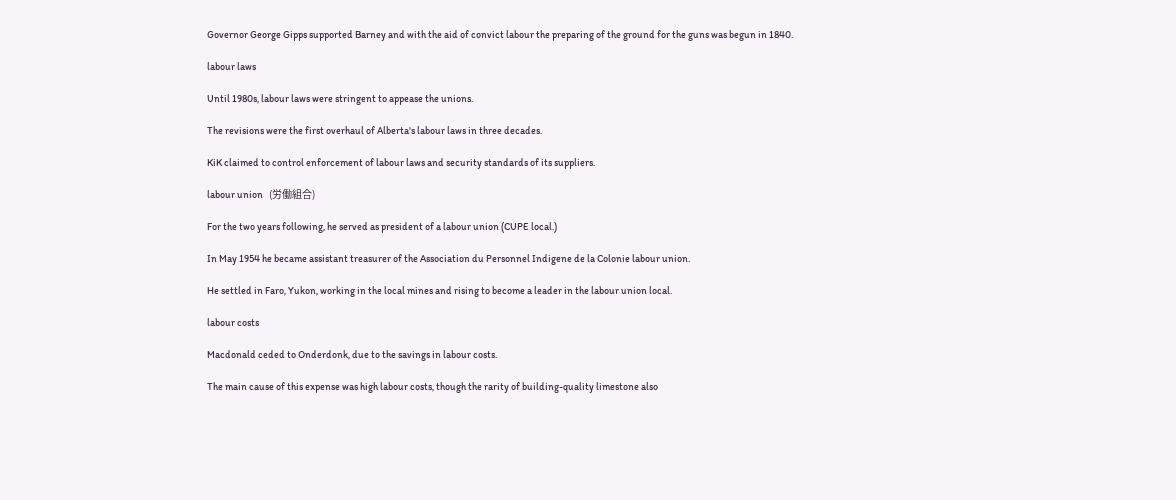Governor George Gipps supported Barney and with the aid of convict labour the preparing of the ground for the guns was begun in 1840.

labour laws

Until 1980s, labour laws were stringent to appease the unions.

The revisions were the first overhaul of Alberta's labour laws in three decades.

KiK claimed to control enforcement of labour laws and security standards of its suppliers.

labour union   (労働組合)

For the two years following, he served as president of a labour union (CUPE local.)

In May 1954 he became assistant treasurer of the Association du Personnel Indigene de la Colonie labour union.

He settled in Faro, Yukon, working in the local mines and rising to become a leader in the labour union local.

labour costs

Macdonald ceded to Onderdonk, due to the savings in labour costs.

The main cause of this expense was high labour costs, though the rarity of building-quality limestone also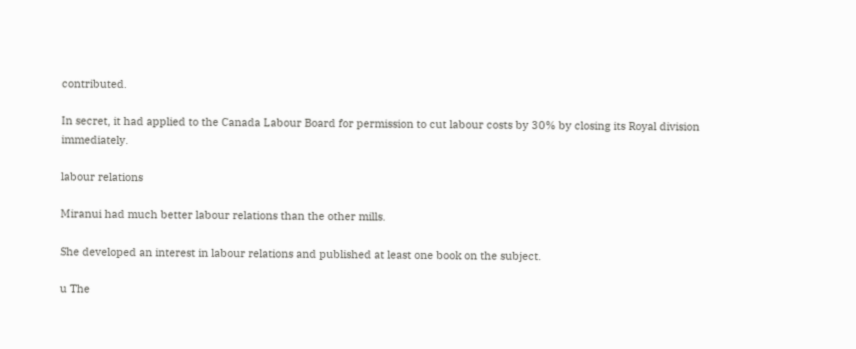contributed.

In secret, it had applied to the Canada Labour Board for permission to cut labour costs by 30% by closing its Royal division immediately.

labour relations

Miranui had much better labour relations than the other mills.

She developed an interest in labour relations and published at least one book on the subject.

u The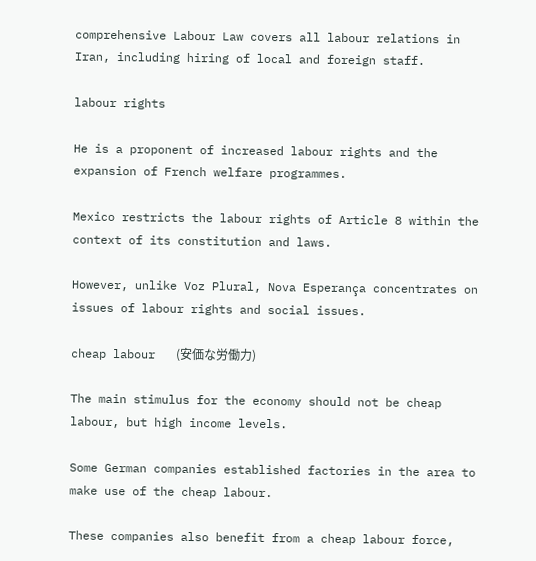comprehensive Labour Law covers all labour relations in Iran, including hiring of local and foreign staff.

labour rights

He is a proponent of increased labour rights and the expansion of French welfare programmes.

Mexico restricts the labour rights of Article 8 within the context of its constitution and laws.

However, unlike Voz Plural, Nova Esperança concentrates on issues of labour rights and social issues.

cheap labour   (安価な労働力)

The main stimulus for the economy should not be cheap labour, but high income levels.

Some German companies established factories in the area to make use of the cheap labour.

These companies also benefit from a cheap labour force,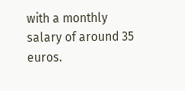with a monthly salary of around 35 euros.